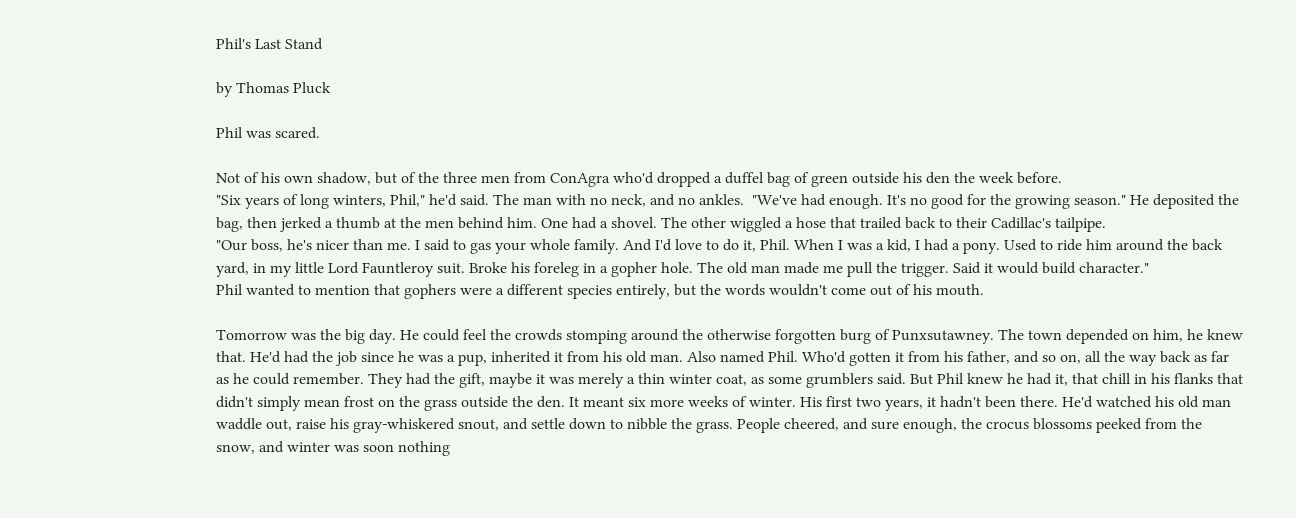Phil's Last Stand

by Thomas Pluck

Phil was scared.

Not of his own shadow, but of the three men from ConAgra who'd dropped a duffel bag of green outside his den the week before.
"Six years of long winters, Phil," he'd said. The man with no neck, and no ankles.  "We've had enough. It's no good for the growing season." He deposited the bag, then jerked a thumb at the men behind him. One had a shovel. The other wiggled a hose that trailed back to their Cadillac's tailpipe.
"Our boss, he's nicer than me. I said to gas your whole family. And I'd love to do it, Phil. When I was a kid, I had a pony. Used to ride him around the back yard, in my little Lord Fauntleroy suit. Broke his foreleg in a gopher hole. The old man made me pull the trigger. Said it would build character."
Phil wanted to mention that gophers were a different species entirely, but the words wouldn't come out of his mouth.

Tomorrow was the big day. He could feel the crowds stomping around the otherwise forgotten burg of Punxsutawney. The town depended on him, he knew that. He'd had the job since he was a pup, inherited it from his old man. Also named Phil. Who'd gotten it from his father, and so on, all the way back as far as he could remember. They had the gift, maybe it was merely a thin winter coat, as some grumblers said. But Phil knew he had it, that chill in his flanks that didn't simply mean frost on the grass outside the den. It meant six more weeks of winter. His first two years, it hadn't been there. He'd watched his old man waddle out, raise his gray-whiskered snout, and settle down to nibble the grass. People cheered, and sure enough, the crocus blossoms peeked from the snow, and winter was soon nothing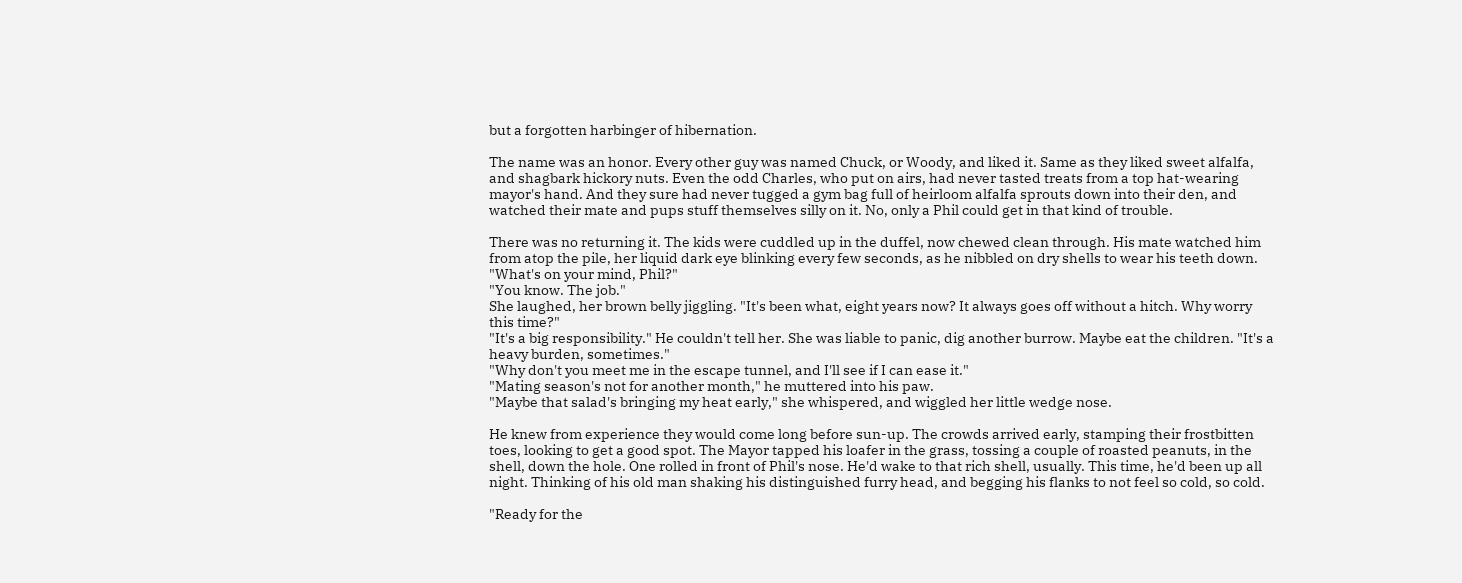but a forgotten harbinger of hibernation.

The name was an honor. Every other guy was named Chuck, or Woody, and liked it. Same as they liked sweet alfalfa, and shagbark hickory nuts. Even the odd Charles, who put on airs, had never tasted treats from a top hat-wearing mayor's hand. And they sure had never tugged a gym bag full of heirloom alfalfa sprouts down into their den, and watched their mate and pups stuff themselves silly on it. No, only a Phil could get in that kind of trouble.

There was no returning it. The kids were cuddled up in the duffel, now chewed clean through. His mate watched him from atop the pile, her liquid dark eye blinking every few seconds, as he nibbled on dry shells to wear his teeth down.
"What's on your mind, Phil?"
"You know. The job."
She laughed, her brown belly jiggling. "It's been what, eight years now? It always goes off without a hitch. Why worry this time?"
"It's a big responsibility." He couldn't tell her. She was liable to panic, dig another burrow. Maybe eat the children. "It's a heavy burden, sometimes."
"Why don't you meet me in the escape tunnel, and I'll see if I can ease it."
"Mating season's not for another month," he muttered into his paw.
"Maybe that salad's bringing my heat early," she whispered, and wiggled her little wedge nose.

He knew from experience they would come long before sun-up. The crowds arrived early, stamping their frostbitten toes, looking to get a good spot. The Mayor tapped his loafer in the grass, tossing a couple of roasted peanuts, in the shell, down the hole. One rolled in front of Phil's nose. He'd wake to that rich shell, usually. This time, he'd been up all night. Thinking of his old man shaking his distinguished furry head, and begging his flanks to not feel so cold, so cold.

"Ready for the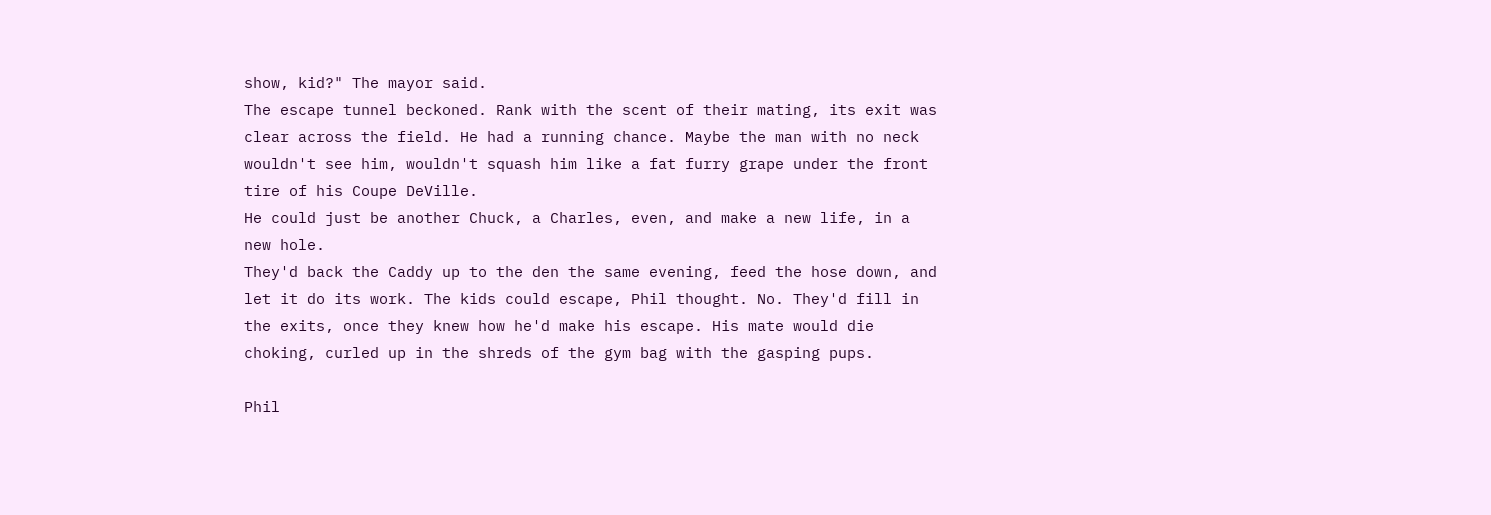show, kid?" The mayor said.
The escape tunnel beckoned. Rank with the scent of their mating, its exit was clear across the field. He had a running chance. Maybe the man with no neck wouldn't see him, wouldn't squash him like a fat furry grape under the front tire of his Coupe DeVille.
He could just be another Chuck, a Charles, even, and make a new life, in a new hole.
They'd back the Caddy up to the den the same evening, feed the hose down, and let it do its work. The kids could escape, Phil thought. No. They'd fill in the exits, once they knew how he'd make his escape. His mate would die choking, curled up in the shreds of the gym bag with the gasping pups.

Phil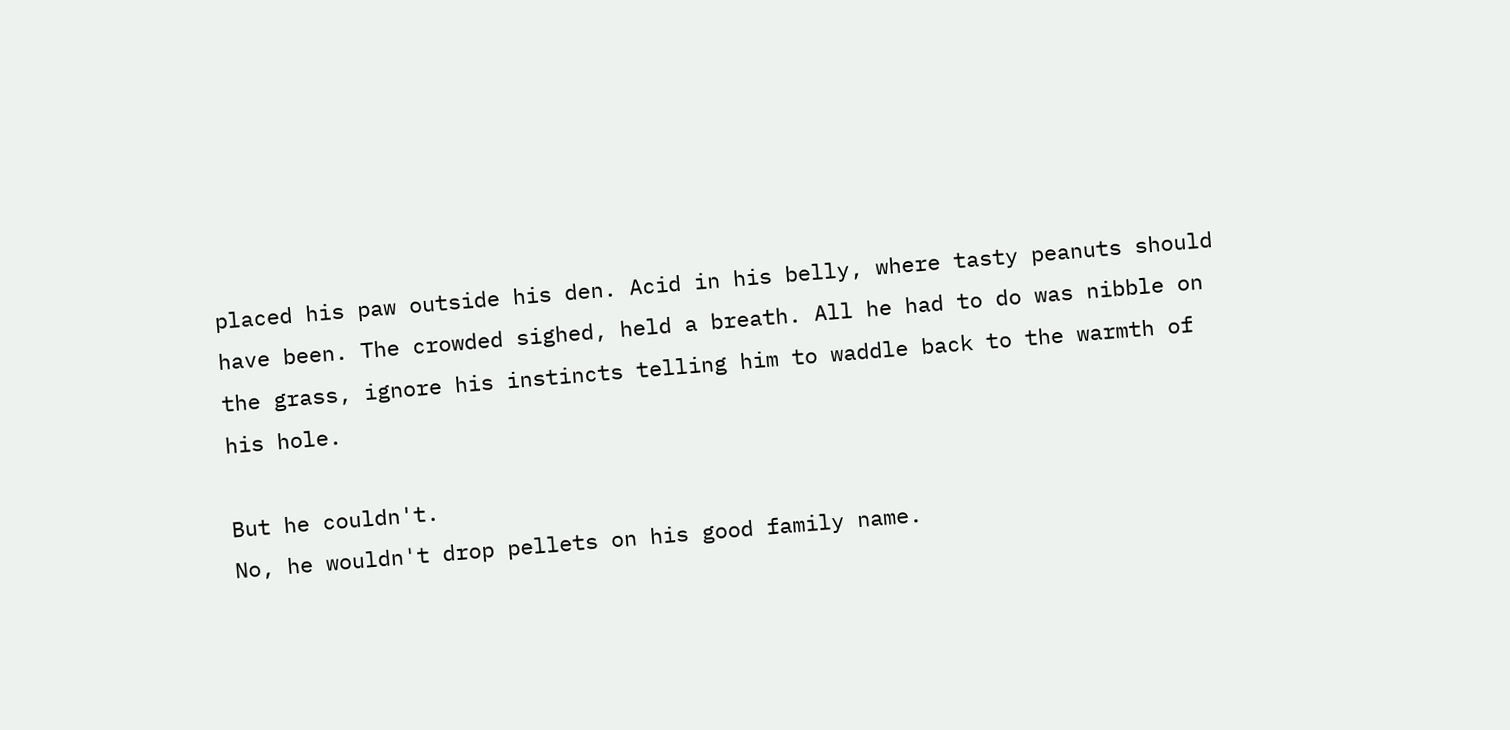placed his paw outside his den. Acid in his belly, where tasty peanuts should have been. The crowded sighed, held a breath. All he had to do was nibble on the grass, ignore his instincts telling him to waddle back to the warmth of his hole.

But he couldn't.
No, he wouldn't drop pellets on his good family name.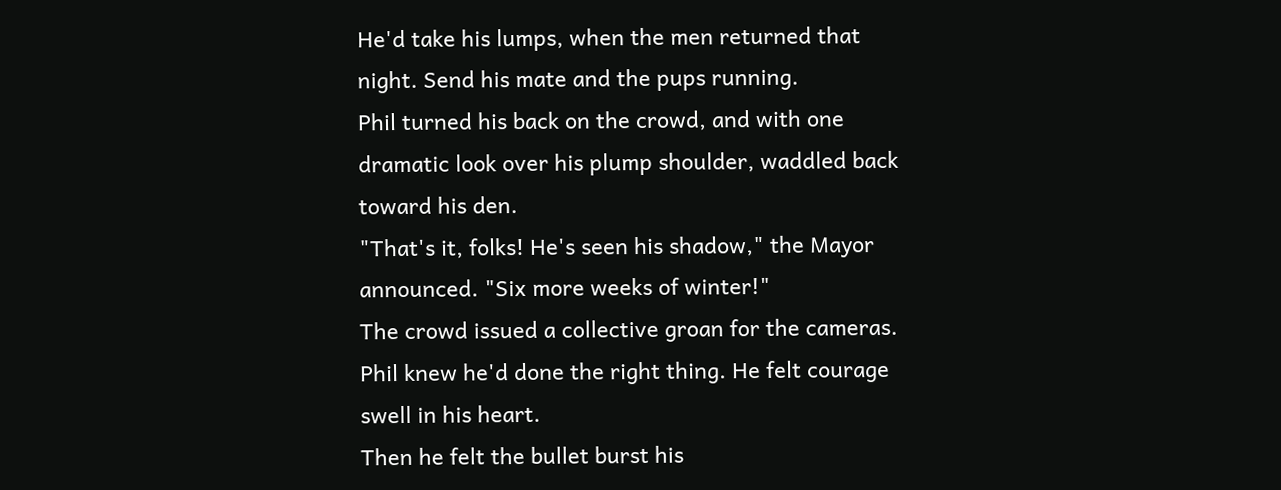He'd take his lumps, when the men returned that night. Send his mate and the pups running.
Phil turned his back on the crowd, and with one dramatic look over his plump shoulder, waddled back toward his den.
"That's it, folks! He's seen his shadow," the Mayor announced. "Six more weeks of winter!"
The crowd issued a collective groan for the cameras.
Phil knew he'd done the right thing. He felt courage swell in his heart.
Then he felt the bullet burst his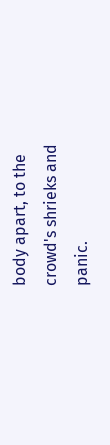body apart, to the crowd's shrieks and panic.